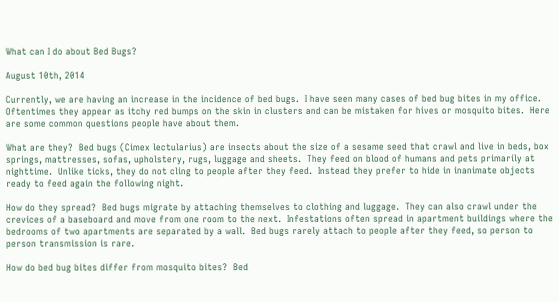What can I do about Bed Bugs?

August 10th, 2014

Currently, we are having an increase in the incidence of bed bugs.  I have seen many cases of bed bug bites in my office.   Oftentimes they appear as itchy red bumps on the skin in clusters and can be mistaken for hives or mosquito bites.  Here are some common questions people have about them.

What are they?  Bed bugs (Cimex lectularius) are insects about the size of a sesame seed that crawl and live in beds, box springs, mattresses, sofas, upholstery, rugs, luggage and sheets.  They feed on blood of humans and pets primarily at nighttime.  Unlike ticks, they do not cling to people after they feed.  Instead they prefer to hide in inanimate objects ready to feed again the following night.

How do they spread?  Bed bugs migrate by attaching themselves to clothing and luggage.  They can also crawl under the crevices of a baseboard and move from one room to the next.  Infestations often spread in apartment buildings where the bedrooms of two apartments are separated by a wall.  Bed bugs rarely attach to people after they feed, so person to person transmission is rare.

How do bed bug bites differ from mosquito bites?  Bed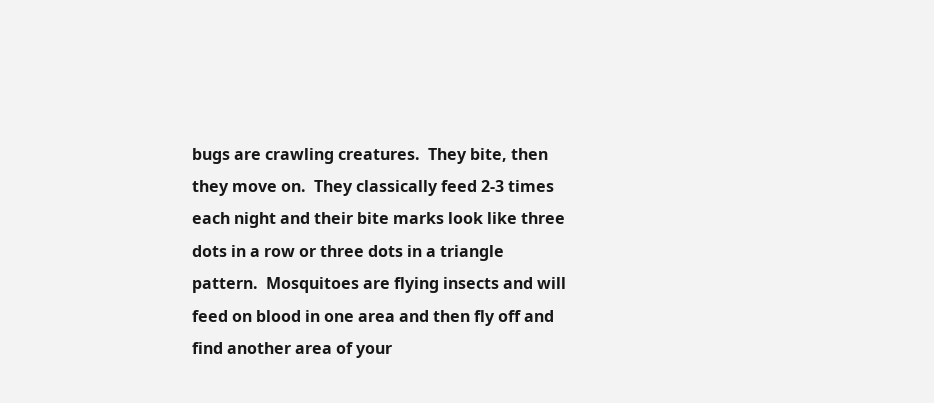bugs are crawling creatures.  They bite, then they move on.  They classically feed 2-3 times each night and their bite marks look like three dots in a row or three dots in a triangle pattern.  Mosquitoes are flying insects and will feed on blood in one area and then fly off and find another area of your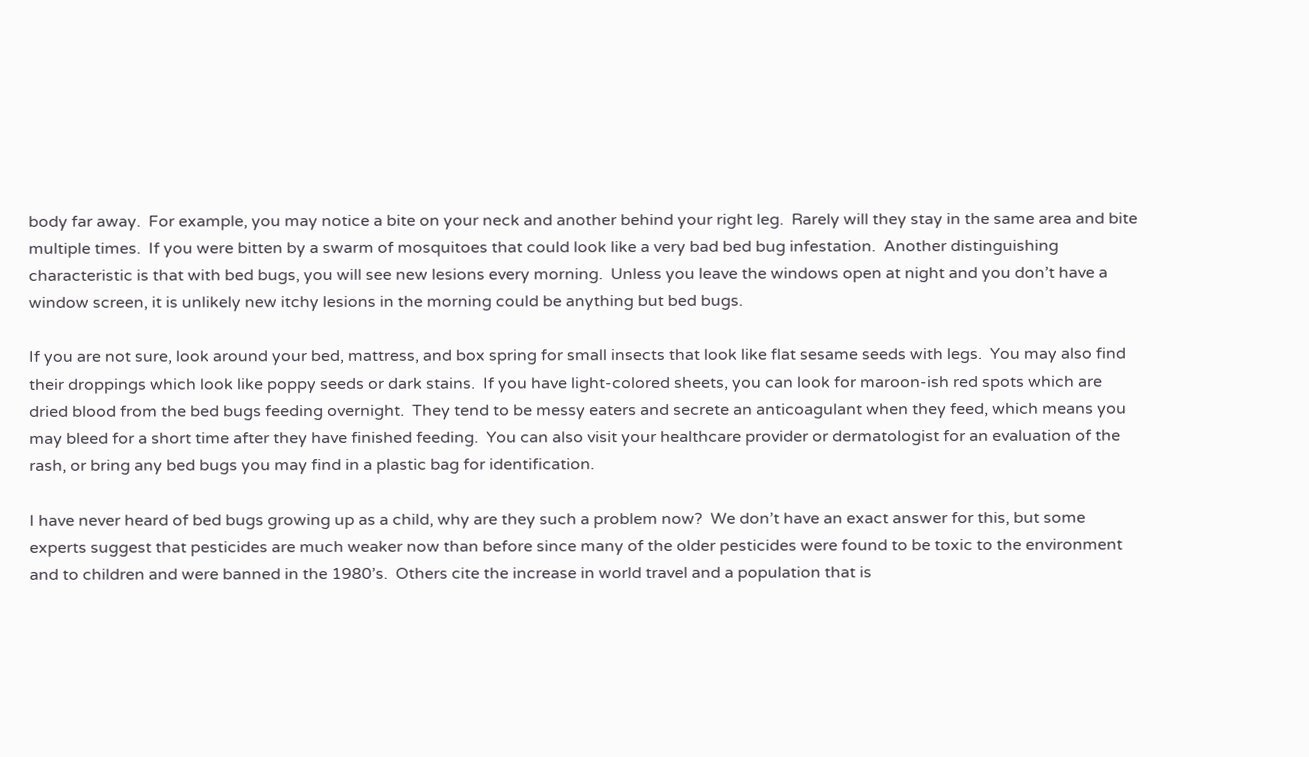body far away.  For example, you may notice a bite on your neck and another behind your right leg.  Rarely will they stay in the same area and bite multiple times.  If you were bitten by a swarm of mosquitoes that could look like a very bad bed bug infestation.  Another distinguishing characteristic is that with bed bugs, you will see new lesions every morning.  Unless you leave the windows open at night and you don’t have a window screen, it is unlikely new itchy lesions in the morning could be anything but bed bugs.

If you are not sure, look around your bed, mattress, and box spring for small insects that look like flat sesame seeds with legs.  You may also find their droppings which look like poppy seeds or dark stains.  If you have light-colored sheets, you can look for maroon-ish red spots which are dried blood from the bed bugs feeding overnight.  They tend to be messy eaters and secrete an anticoagulant when they feed, which means you may bleed for a short time after they have finished feeding.  You can also visit your healthcare provider or dermatologist for an evaluation of the rash, or bring any bed bugs you may find in a plastic bag for identification.

I have never heard of bed bugs growing up as a child, why are they such a problem now?  We don’t have an exact answer for this, but some experts suggest that pesticides are much weaker now than before since many of the older pesticides were found to be toxic to the environment and to children and were banned in the 1980’s.  Others cite the increase in world travel and a population that is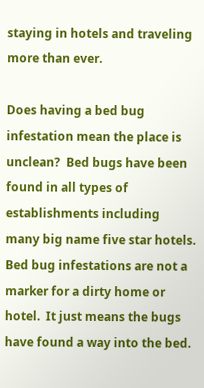staying in hotels and traveling more than ever.

Does having a bed bug infestation mean the place is unclean?  Bed bugs have been found in all types of establishments including many big name five star hotels.  Bed bug infestations are not a marker for a dirty home or hotel.  It just means the bugs have found a way into the bed.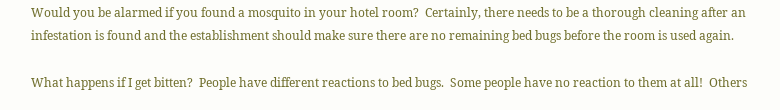Would you be alarmed if you found a mosquito in your hotel room?  Certainly, there needs to be a thorough cleaning after an infestation is found and the establishment should make sure there are no remaining bed bugs before the room is used again.

What happens if I get bitten?  People have different reactions to bed bugs.  Some people have no reaction to them at all!  Others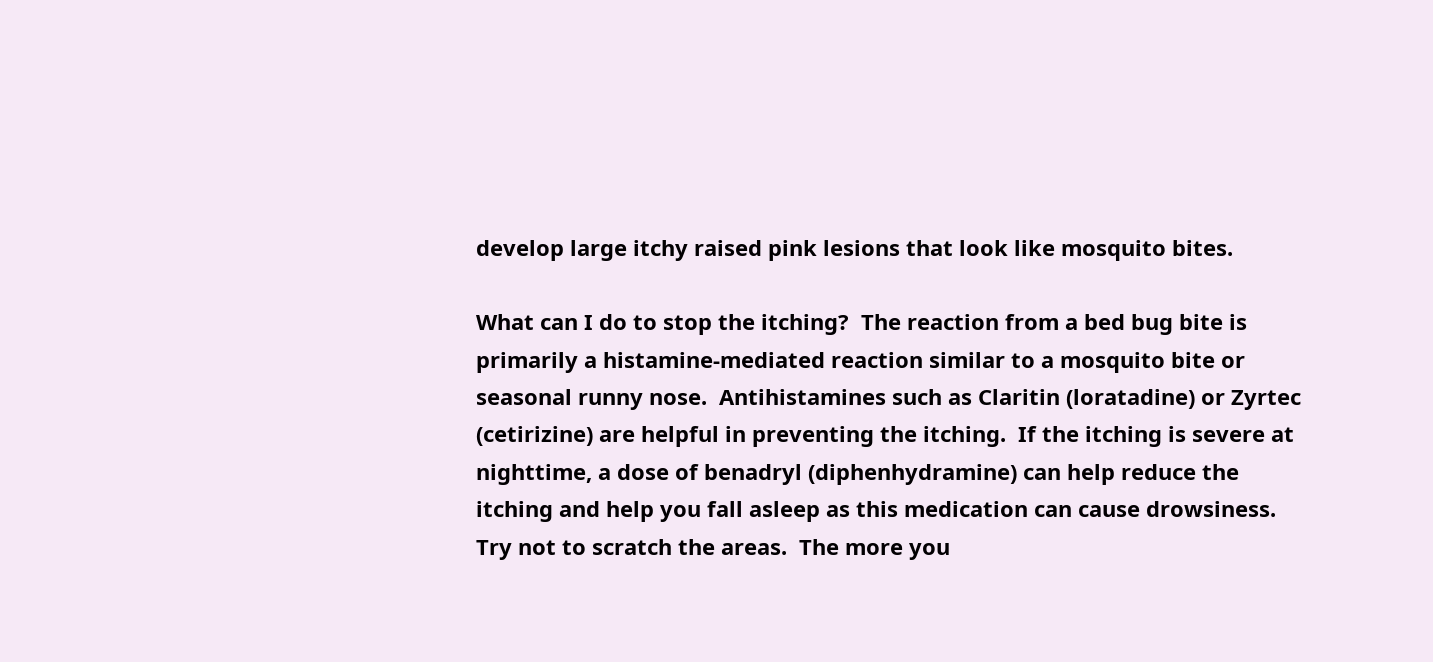develop large itchy raised pink lesions that look like mosquito bites.

What can I do to stop the itching?  The reaction from a bed bug bite is primarily a histamine-mediated reaction similar to a mosquito bite or seasonal runny nose.  Antihistamines such as Claritin (loratadine) or Zyrtec (cetirizine) are helpful in preventing the itching.  If the itching is severe at nighttime, a dose of benadryl (diphenhydramine) can help reduce the itching and help you fall asleep as this medication can cause drowsiness.  Try not to scratch the areas.  The more you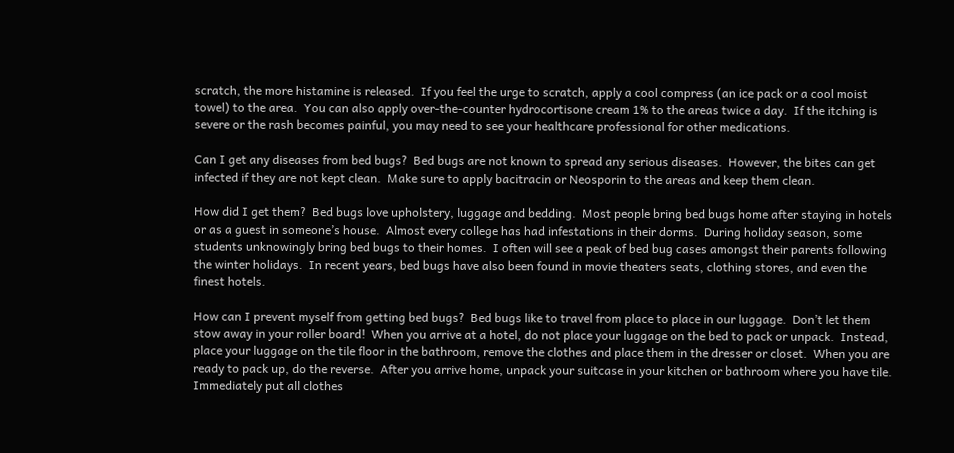scratch, the more histamine is released.  If you feel the urge to scratch, apply a cool compress (an ice pack or a cool moist towel) to the area.  You can also apply over-the-counter hydrocortisone cream 1% to the areas twice a day.  If the itching is severe or the rash becomes painful, you may need to see your healthcare professional for other medications.

Can I get any diseases from bed bugs?  Bed bugs are not known to spread any serious diseases.  However, the bites can get infected if they are not kept clean.  Make sure to apply bacitracin or Neosporin to the areas and keep them clean.

How did I get them?  Bed bugs love upholstery, luggage and bedding.  Most people bring bed bugs home after staying in hotels or as a guest in someone’s house.  Almost every college has had infestations in their dorms.  During holiday season, some students unknowingly bring bed bugs to their homes.  I often will see a peak of bed bug cases amongst their parents following the winter holidays.  In recent years, bed bugs have also been found in movie theaters seats, clothing stores, and even the finest hotels.

How can I prevent myself from getting bed bugs?  Bed bugs like to travel from place to place in our luggage.  Don’t let them stow away in your roller board!  When you arrive at a hotel, do not place your luggage on the bed to pack or unpack.  Instead, place your luggage on the tile floor in the bathroom, remove the clothes and place them in the dresser or closet.  When you are ready to pack up, do the reverse.  After you arrive home, unpack your suitcase in your kitchen or bathroom where you have tile.  Immediately put all clothes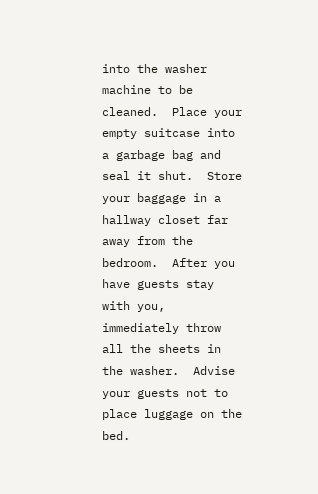into the washer machine to be cleaned.  Place your empty suitcase into a garbage bag and seal it shut.  Store your baggage in a hallway closet far away from the bedroom.  After you have guests stay with you, immediately throw all the sheets in the washer.  Advise your guests not to place luggage on the bed.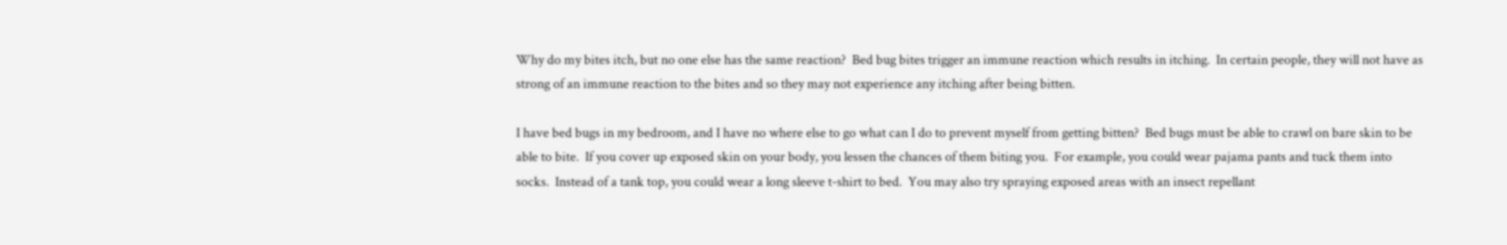Why do my bites itch, but no one else has the same reaction?  Bed bug bites trigger an immune reaction which results in itching.  In certain people, they will not have as strong of an immune reaction to the bites and so they may not experience any itching after being bitten.

I have bed bugs in my bedroom, and I have no where else to go what can I do to prevent myself from getting bitten?  Bed bugs must be able to crawl on bare skin to be able to bite.  If you cover up exposed skin on your body, you lessen the chances of them biting you.  For example, you could wear pajama pants and tuck them into socks.  Instead of a tank top, you could wear a long sleeve t-shirt to bed.  You may also try spraying exposed areas with an insect repellant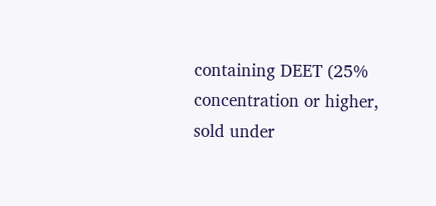containing DEET (25% concentration or higher, sold under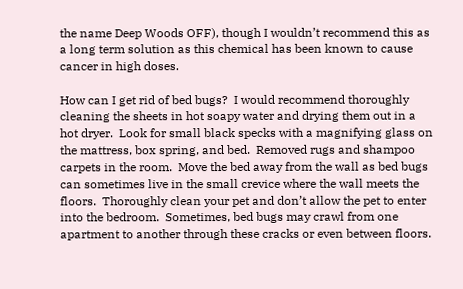the name Deep Woods OFF), though I wouldn’t recommend this as a long term solution as this chemical has been known to cause cancer in high doses.

How can I get rid of bed bugs?  I would recommend thoroughly cleaning the sheets in hot soapy water and drying them out in a hot dryer.  Look for small black specks with a magnifying glass on the mattress, box spring, and bed.  Removed rugs and shampoo carpets in the room.  Move the bed away from the wall as bed bugs can sometimes live in the small crevice where the wall meets the floors.  Thoroughly clean your pet and don’t allow the pet to enter into the bedroom.  Sometimes, bed bugs may crawl from one apartment to another through these cracks or even between floors.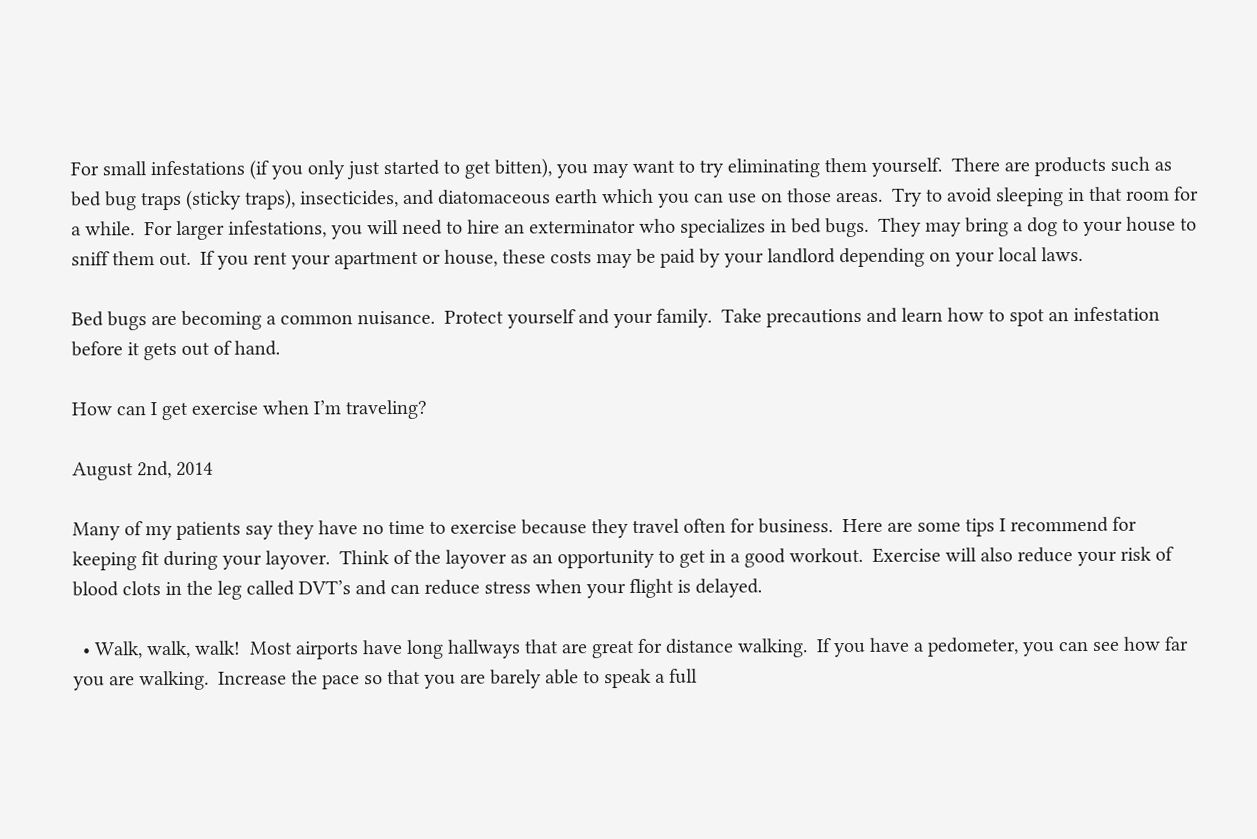For small infestations (if you only just started to get bitten), you may want to try eliminating them yourself.  There are products such as bed bug traps (sticky traps), insecticides, and diatomaceous earth which you can use on those areas.  Try to avoid sleeping in that room for a while.  For larger infestations, you will need to hire an exterminator who specializes in bed bugs.  They may bring a dog to your house to sniff them out.  If you rent your apartment or house, these costs may be paid by your landlord depending on your local laws.

Bed bugs are becoming a common nuisance.  Protect yourself and your family.  Take precautions and learn how to spot an infestation before it gets out of hand.

How can I get exercise when I’m traveling?

August 2nd, 2014

Many of my patients say they have no time to exercise because they travel often for business.  Here are some tips I recommend for keeping fit during your layover.  Think of the layover as an opportunity to get in a good workout.  Exercise will also reduce your risk of blood clots in the leg called DVT’s and can reduce stress when your flight is delayed.

  • Walk, walk, walk!  Most airports have long hallways that are great for distance walking.  If you have a pedometer, you can see how far you are walking.  Increase the pace so that you are barely able to speak a full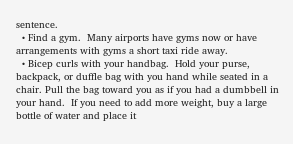sentence.
  • Find a gym.  Many airports have gyms now or have arrangements with gyms a short taxi ride away.
  • Bicep curls with your handbag.  Hold your purse, backpack, or duffle bag with you hand while seated in a chair. Pull the bag toward you as if you had a dumbbell in your hand.  If you need to add more weight, buy a large bottle of water and place it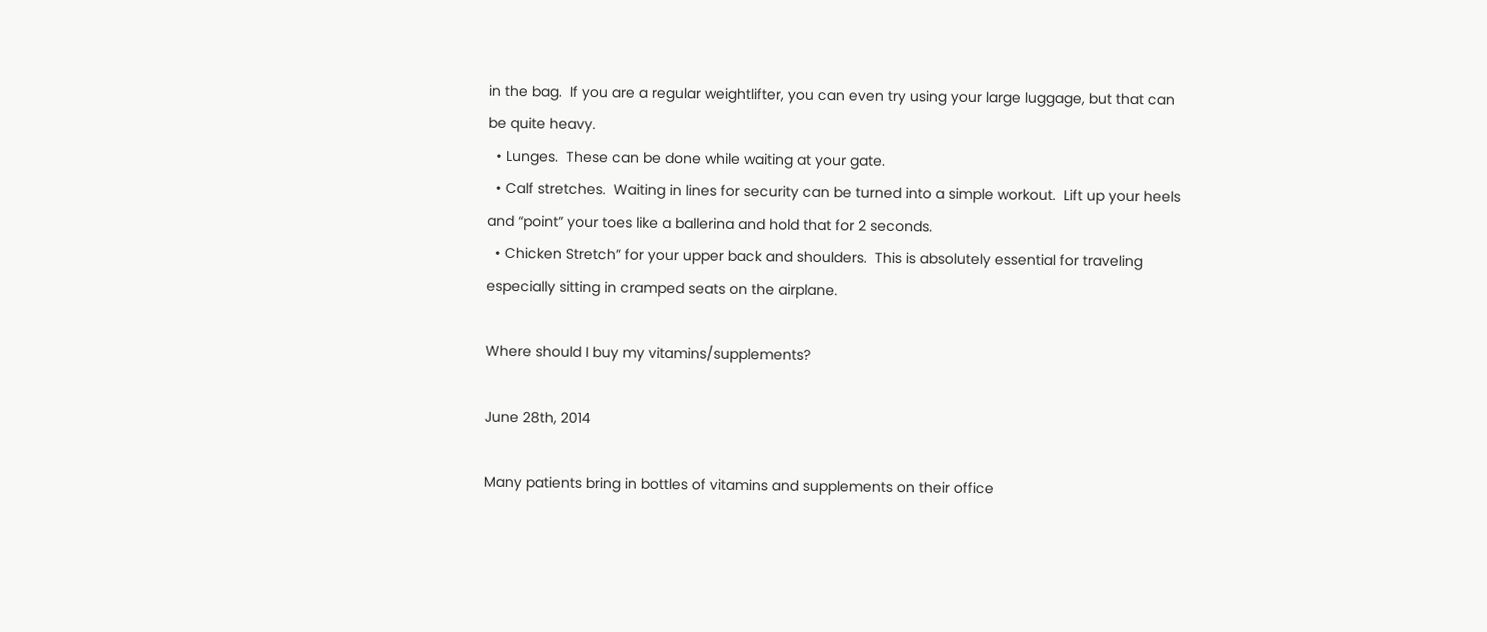in the bag.  If you are a regular weightlifter, you can even try using your large luggage, but that can be quite heavy.
  • Lunges.  These can be done while waiting at your gate.
  • Calf stretches.  Waiting in lines for security can be turned into a simple workout.  Lift up your heels and “point” your toes like a ballerina and hold that for 2 seconds.
  • Chicken Stretch” for your upper back and shoulders.  This is absolutely essential for traveling especially sitting in cramped seats on the airplane.

Where should I buy my vitamins/supplements?

June 28th, 2014

Many patients bring in bottles of vitamins and supplements on their office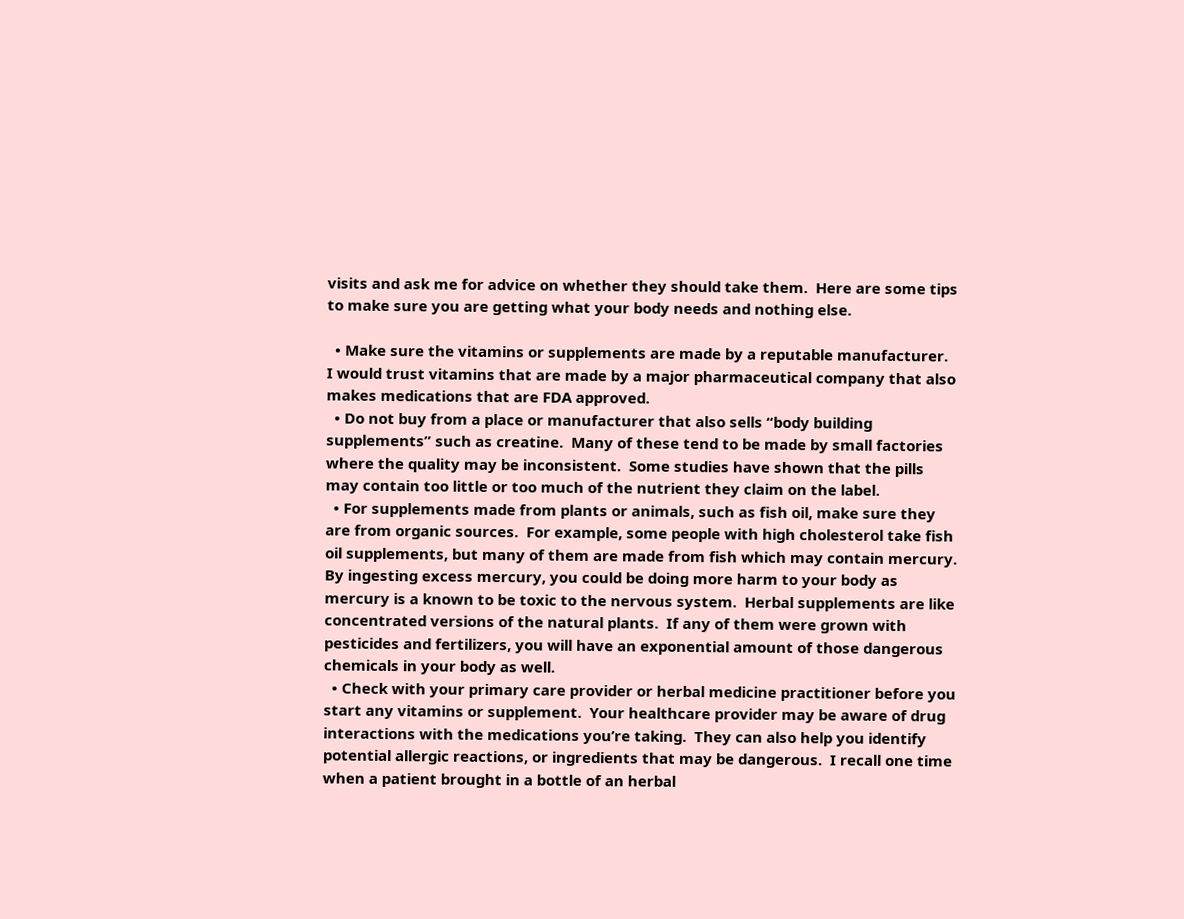visits and ask me for advice on whether they should take them.  Here are some tips to make sure you are getting what your body needs and nothing else.

  • Make sure the vitamins or supplements are made by a reputable manufacturer.  I would trust vitamins that are made by a major pharmaceutical company that also makes medications that are FDA approved.
  • Do not buy from a place or manufacturer that also sells “body building supplements” such as creatine.  Many of these tend to be made by small factories where the quality may be inconsistent.  Some studies have shown that the pills may contain too little or too much of the nutrient they claim on the label.
  • For supplements made from plants or animals, such as fish oil, make sure they are from organic sources.  For example, some people with high cholesterol take fish oil supplements, but many of them are made from fish which may contain mercury.  By ingesting excess mercury, you could be doing more harm to your body as mercury is a known to be toxic to the nervous system.  Herbal supplements are like concentrated versions of the natural plants.  If any of them were grown with pesticides and fertilizers, you will have an exponential amount of those dangerous chemicals in your body as well.
  • Check with your primary care provider or herbal medicine practitioner before you start any vitamins or supplement.  Your healthcare provider may be aware of drug interactions with the medications you’re taking.  They can also help you identify potential allergic reactions, or ingredients that may be dangerous.  I recall one time when a patient brought in a bottle of an herbal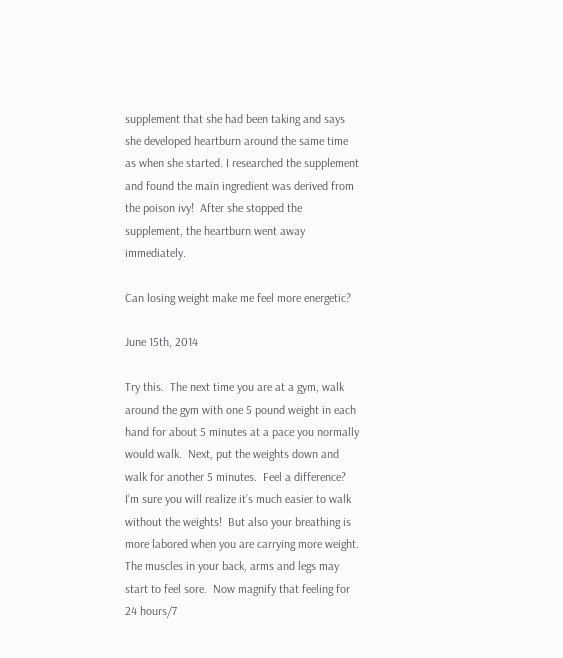supplement that she had been taking and says she developed heartburn around the same time as when she started. I researched the supplement and found the main ingredient was derived from the poison ivy!  After she stopped the supplement, the heartburn went away immediately.

Can losing weight make me feel more energetic?

June 15th, 2014

Try this.  The next time you are at a gym, walk around the gym with one 5 pound weight in each hand for about 5 minutes at a pace you normally would walk.  Next, put the weights down and walk for another 5 minutes.  Feel a difference?  I’m sure you will realize it’s much easier to walk without the weights!  But also your breathing is more labored when you are carrying more weight.  The muscles in your back, arms and legs may start to feel sore.  Now magnify that feeling for 24 hours/7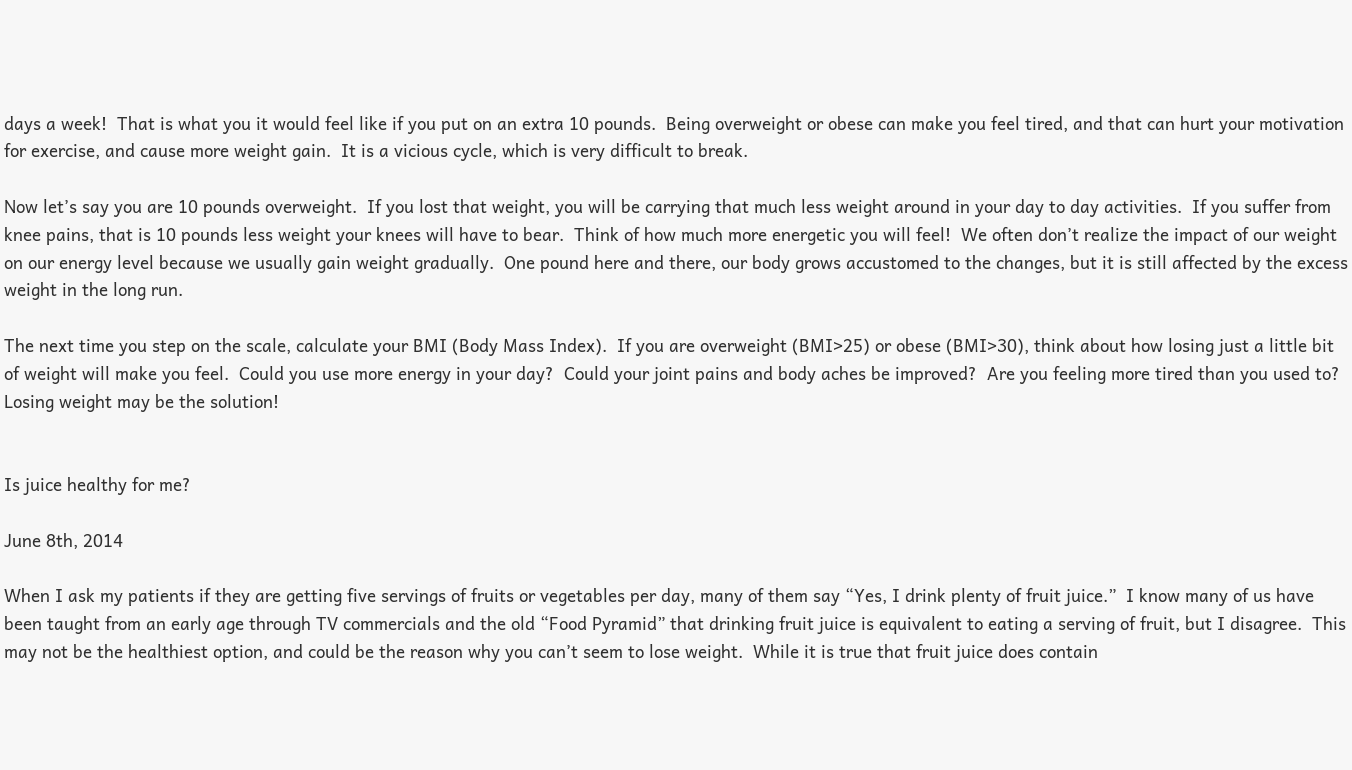days a week!  That is what you it would feel like if you put on an extra 10 pounds.  Being overweight or obese can make you feel tired, and that can hurt your motivation for exercise, and cause more weight gain.  It is a vicious cycle, which is very difficult to break.

Now let’s say you are 10 pounds overweight.  If you lost that weight, you will be carrying that much less weight around in your day to day activities.  If you suffer from knee pains, that is 10 pounds less weight your knees will have to bear.  Think of how much more energetic you will feel!  We often don’t realize the impact of our weight on our energy level because we usually gain weight gradually.  One pound here and there, our body grows accustomed to the changes, but it is still affected by the excess weight in the long run.

The next time you step on the scale, calculate your BMI (Body Mass Index).  If you are overweight (BMI>25) or obese (BMI>30), think about how losing just a little bit of weight will make you feel.  Could you use more energy in your day?  Could your joint pains and body aches be improved?  Are you feeling more tired than you used to?  Losing weight may be the solution!


Is juice healthy for me?

June 8th, 2014

When I ask my patients if they are getting five servings of fruits or vegetables per day, many of them say “Yes, I drink plenty of fruit juice.”  I know many of us have been taught from an early age through TV commercials and the old “Food Pyramid” that drinking fruit juice is equivalent to eating a serving of fruit, but I disagree.  This may not be the healthiest option, and could be the reason why you can’t seem to lose weight.  While it is true that fruit juice does contain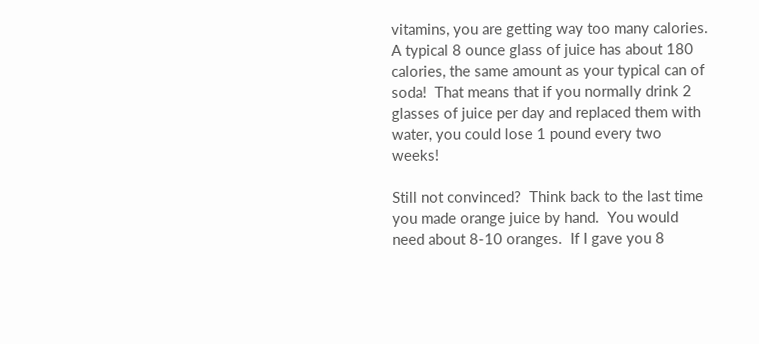vitamins, you are getting way too many calories.  A typical 8 ounce glass of juice has about 180 calories, the same amount as your typical can of soda!  That means that if you normally drink 2 glasses of juice per day and replaced them with water, you could lose 1 pound every two weeks!

Still not convinced?  Think back to the last time you made orange juice by hand.  You would need about 8-10 oranges.  If I gave you 8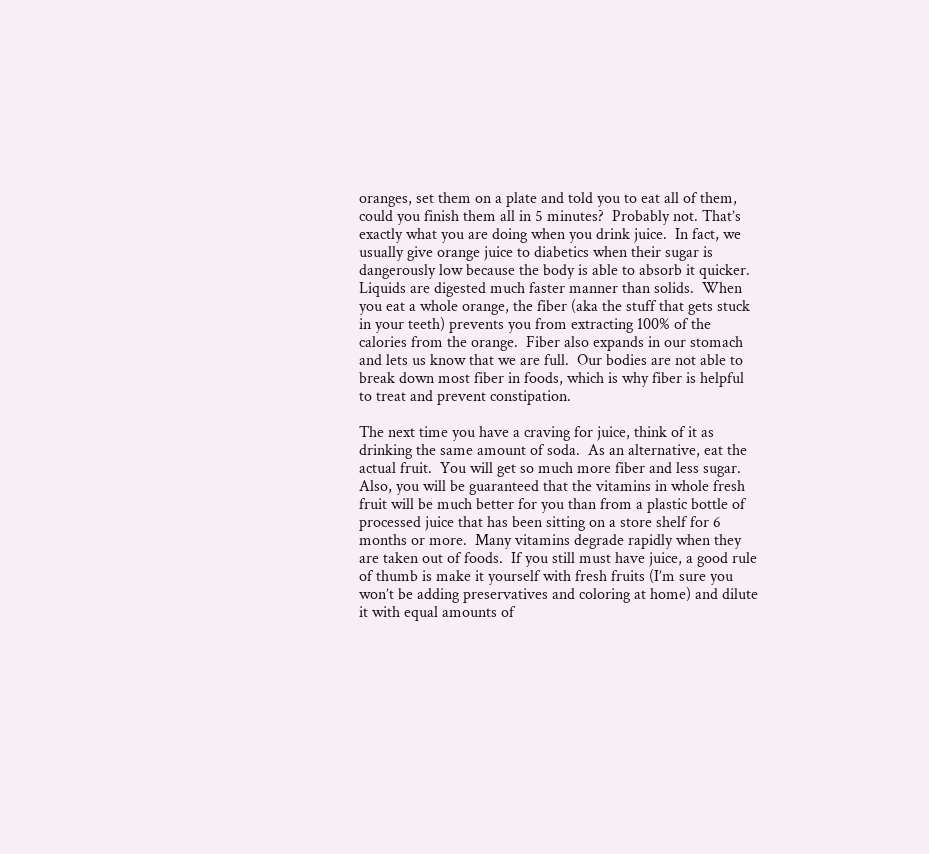oranges, set them on a plate and told you to eat all of them, could you finish them all in 5 minutes?  Probably not. That’s exactly what you are doing when you drink juice.  In fact, we usually give orange juice to diabetics when their sugar is dangerously low because the body is able to absorb it quicker.  Liquids are digested much faster manner than solids.  When you eat a whole orange, the fiber (aka the stuff that gets stuck in your teeth) prevents you from extracting 100% of the calories from the orange.  Fiber also expands in our stomach and lets us know that we are full.  Our bodies are not able to break down most fiber in foods, which is why fiber is helpful to treat and prevent constipation.

The next time you have a craving for juice, think of it as drinking the same amount of soda.  As an alternative, eat the actual fruit.  You will get so much more fiber and less sugar.  Also, you will be guaranteed that the vitamins in whole fresh fruit will be much better for you than from a plastic bottle of processed juice that has been sitting on a store shelf for 6 months or more.  Many vitamins degrade rapidly when they are taken out of foods.  If you still must have juice, a good rule of thumb is make it yourself with fresh fruits (I’m sure you won’t be adding preservatives and coloring at home) and dilute it with equal amounts of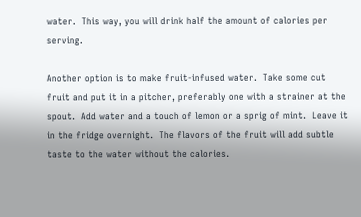water.  This way, you will drink half the amount of calories per serving.

Another option is to make fruit-infused water.  Take some cut fruit and put it in a pitcher, preferably one with a strainer at the spout.  Add water and a touch of lemon or a sprig of mint.  Leave it in the fridge overnight.  The flavors of the fruit will add subtle taste to the water without the calories.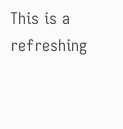This is a refreshing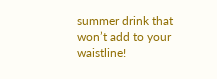summer drink that won’t add to your waistline!